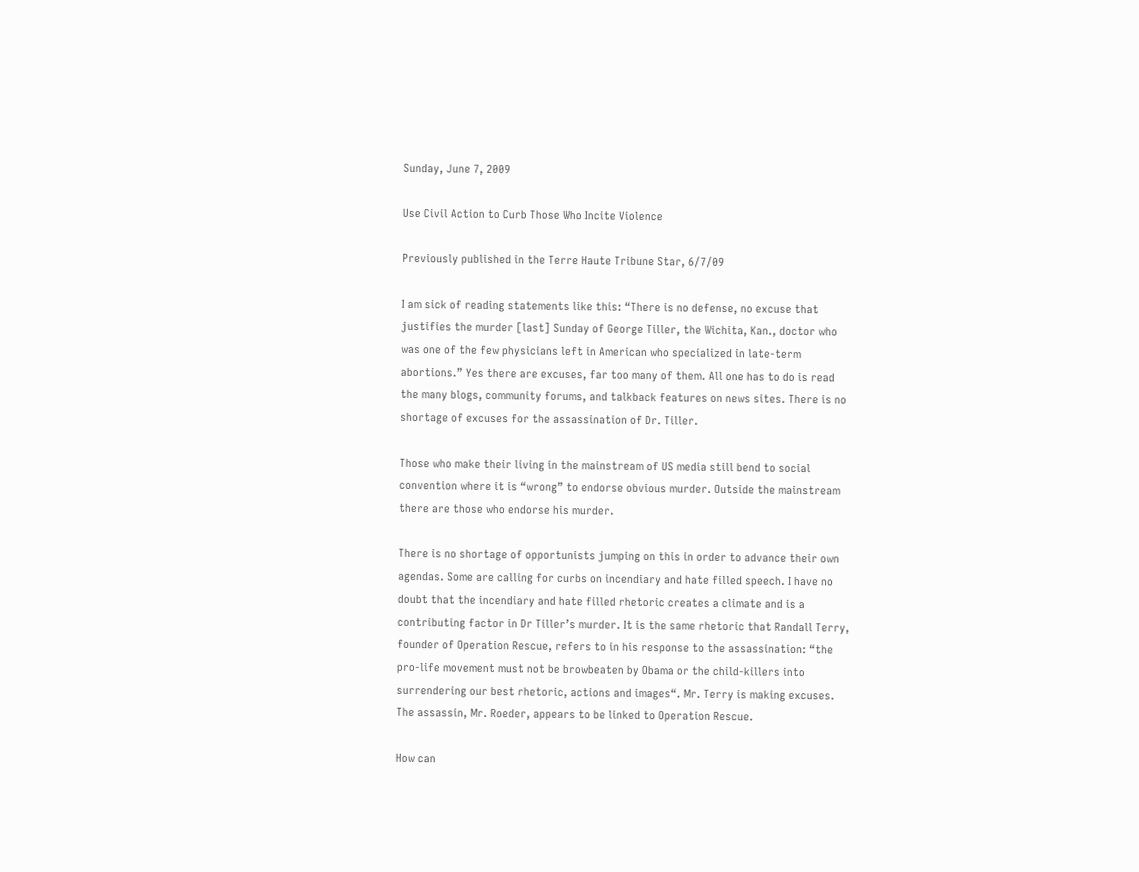Sunday, June 7, 2009

Use Civil Action to Curb Those Who Incite Violence

Previously published in the Terre Haute Tribune Star, 6/7/09

I am sick of reading statements like this: “There is no defense, no excuse that justifies the murder [last] Sunday of George Tiller, the Wichita, Kan., doctor who was one of the few physicians left in American who specialized in late-term abortions.” Yes there are excuses, far too many of them. All one has to do is read the many blogs, community forums, and talkback features on news sites. There is no shortage of excuses for the assassination of Dr. Tiller.

Those who make their living in the mainstream of US media still bend to social convention where it is “wrong” to endorse obvious murder. Outside the mainstream there are those who endorse his murder.

There is no shortage of opportunists jumping on this in order to advance their own agendas. Some are calling for curbs on incendiary and hate filled speech. I have no doubt that the incendiary and hate filled rhetoric creates a climate and is a contributing factor in Dr Tiller’s murder. It is the same rhetoric that Randall Terry, founder of Operation Rescue, refers to in his response to the assassination: “the pro-life movement must not be browbeaten by Obama or the child-killers into surrendering our best rhetoric, actions and images“. Mr. Terry is making excuses. The assassin, Mr. Roeder, appears to be linked to Operation Rescue.

How can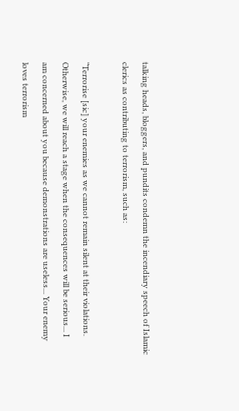talking heads, bloggers, and pundits condemn the incendiary speech of Islamic clerics as contributing to terrorism, such as:

“Terrorise [sic] your enemies as we cannot remain silent at their violations.
Otherwise, we will reach a stage when the consequences will be serious... I
am concerned about you because demonstrations are useless... Your enemy
loves terrorism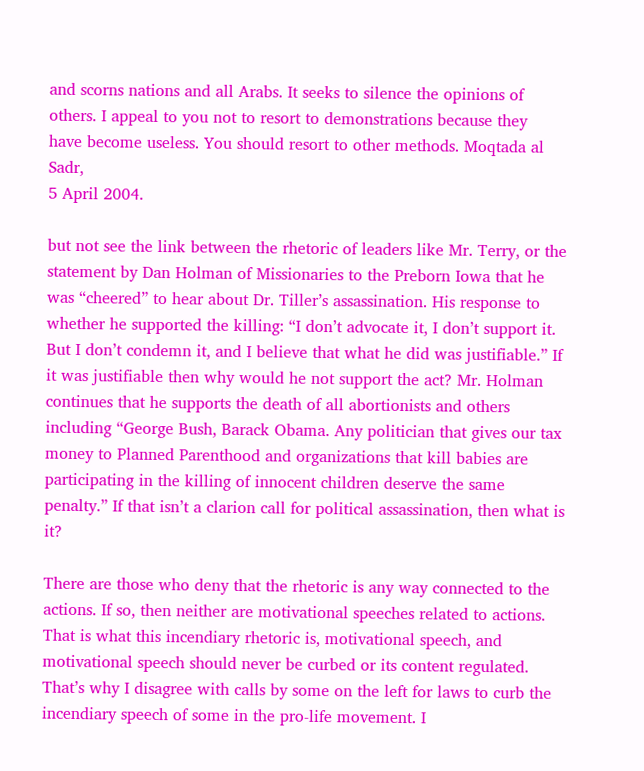and scorns nations and all Arabs. It seeks to silence the opinions of
others. I appeal to you not to resort to demonstrations because they
have become useless. You should resort to other methods. Moqtada al Sadr,
5 April 2004.

but not see the link between the rhetoric of leaders like Mr. Terry, or the statement by Dan Holman of Missionaries to the Preborn Iowa that he was “cheered” to hear about Dr. Tiller’s assassination. His response to whether he supported the killing: “I don’t advocate it, I don’t support it. But I don’t condemn it, and I believe that what he did was justifiable.” If it was justifiable then why would he not support the act? Mr. Holman continues that he supports the death of all abortionists and others including “George Bush, Barack Obama. Any politician that gives our tax money to Planned Parenthood and organizations that kill babies are participating in the killing of innocent children deserve the same penalty.” If that isn’t a clarion call for political assassination, then what is it?

There are those who deny that the rhetoric is any way connected to the actions. If so, then neither are motivational speeches related to actions. That is what this incendiary rhetoric is, motivational speech, and motivational speech should never be curbed or its content regulated. That’s why I disagree with calls by some on the left for laws to curb the incendiary speech of some in the pro-life movement. I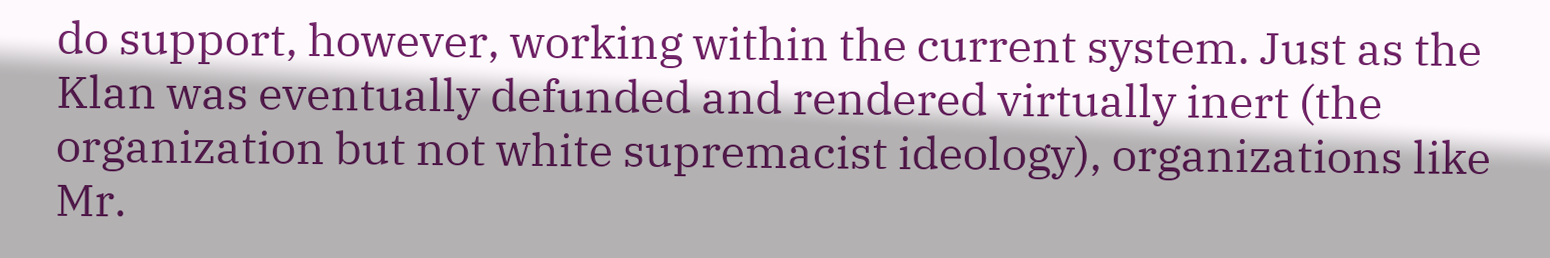do support, however, working within the current system. Just as the Klan was eventually defunded and rendered virtually inert (the organization but not white supremacist ideology), organizations like Mr.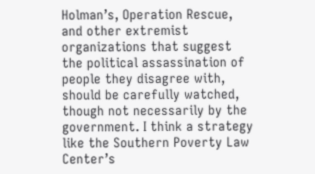Holman’s, Operation Rescue, and other extremist organizations that suggest the political assassination of people they disagree with, should be carefully watched, though not necessarily by the government. I think a strategy like the Southern Poverty Law Center’s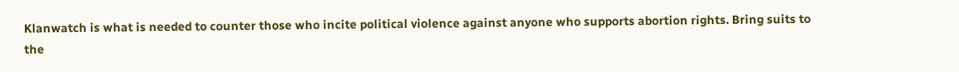Klanwatch is what is needed to counter those who incite political violence against anyone who supports abortion rights. Bring suits to the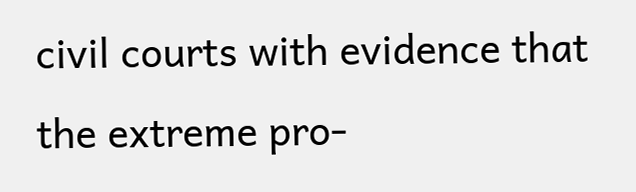civil courts with evidence that the extreme pro-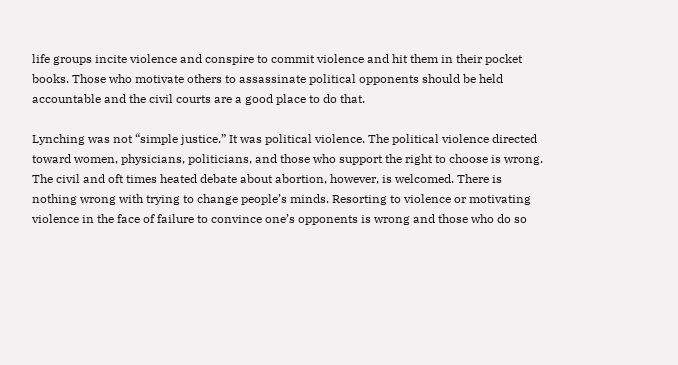life groups incite violence and conspire to commit violence and hit them in their pocket books. Those who motivate others to assassinate political opponents should be held accountable and the civil courts are a good place to do that.

Lynching was not “simple justice.” It was political violence. The political violence directed toward women, physicians, politicians, and those who support the right to choose is wrong. The civil and oft times heated debate about abortion, however, is welcomed. There is nothing wrong with trying to change people’s minds. Resorting to violence or motivating violence in the face of failure to convince one’s opponents is wrong and those who do so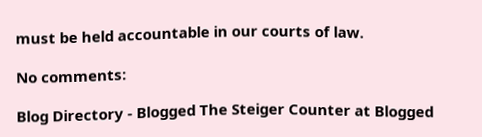must be held accountable in our courts of law.

No comments:

Blog Directory - Blogged The Steiger Counter at Blogged